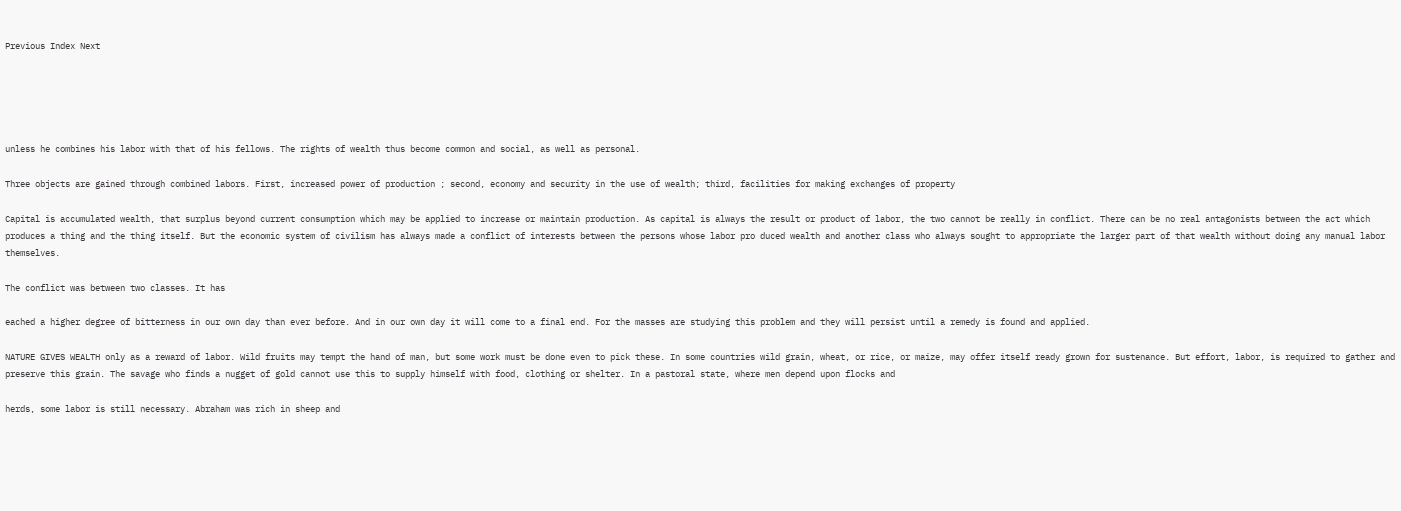Previous Index Next





unless he combines his labor with that of his fellows. The rights of wealth thus become common and social, as well as personal.

Three objects are gained through combined labors. First, increased power of production ; second, economy and security in the use of wealth; third, facilities for making exchanges of property

Capital is accumulated wealth, that surplus beyond current consumption which may be applied to increase or maintain production. As capital is always the result or product of labor, the two cannot be really in conflict. There can be no real antagonists between the act which produces a thing and the thing itself. But the economic system of civilism has always made a conflict of interests between the persons whose labor pro duced wealth and another class who always sought to appropriate the larger part of that wealth without doing any manual labor themselves.

The conflict was between two classes. It has

eached a higher degree of bitterness in our own day than ever before. And in our own day it will come to a final end. For the masses are studying this problem and they will persist until a remedy is found and applied.

NATURE GIVES WEALTH only as a reward of labor. Wild fruits may tempt the hand of man, but some work must be done even to pick these. In some countries wild grain, wheat, or rice, or maize, may offer itself ready grown for sustenance. But effort, labor, is required to gather and preserve this grain. The savage who finds a nugget of gold cannot use this to supply himself with food, clothing or shelter. In a pastoral state, where men depend upon flocks and

herds, some labor is still necessary. Abraham was rich in sheep and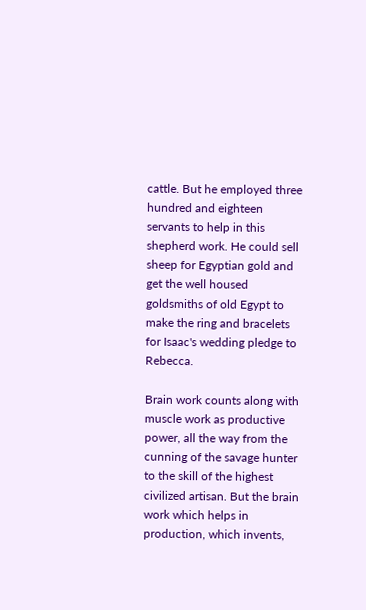cattle. But he employed three hundred and eighteen servants to help in this shepherd work. He could sell sheep for Egyptian gold and get the well housed goldsmiths of old Egypt to make the ring and bracelets for Isaac's wedding pledge to Rebecca.

Brain work counts along with muscle work as productive power, all the way from the cunning of the savage hunter to the skill of the highest civilized artisan. But the brain work which helps in production, which invents,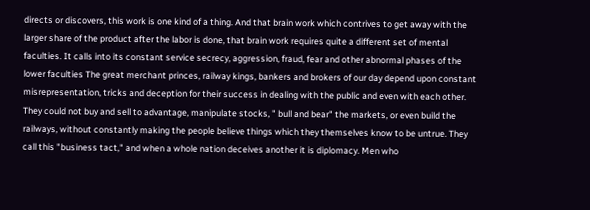directs or discovers, this work is one kind of a thing. And that brain work which contrives to get away with the larger share of the product after the labor is done, that brain work requires quite a different set of mental faculties. It calls into its constant service secrecy, aggression, fraud, fear and other abnormal phases of the lower faculties The great merchant princes, railway kings, bankers and brokers of our day depend upon constant misrepresentation, tricks and deception for their success in dealing with the public and even with each other. They could not buy and sell to advantage, manipulate stocks, " bull and bear" the markets, or even build the railways, without constantly making the people believe things which they themselves know to be untrue. They call this "business tact," and when a whole nation deceives another it is diplomacy. Men who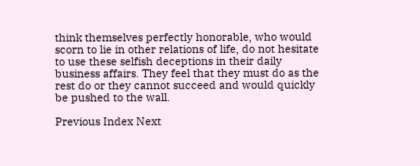think themselves perfectly honorable, who would scorn to lie in other relations of life, do not hesitate to use these selfish deceptions in their daily business affairs. They feel that they must do as the rest do or they cannot succeed and would quickly be pushed to the wall.

Previous Index Next